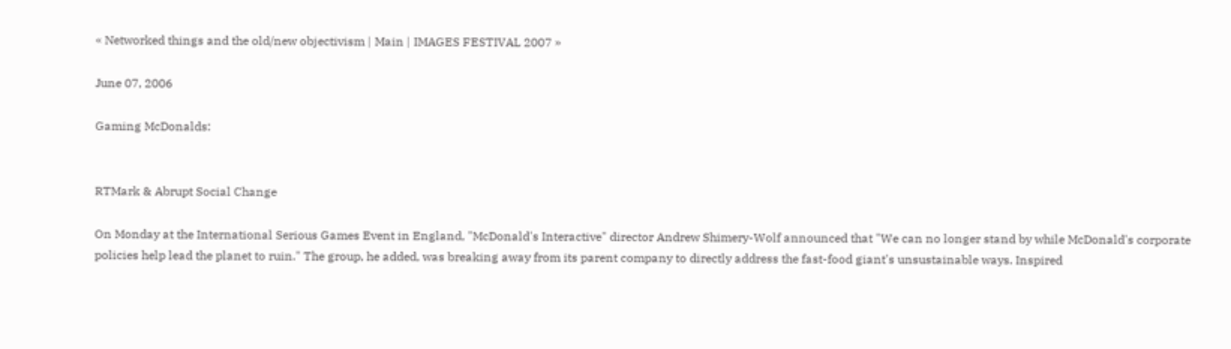« Networked things and the old/new objectivism | Main | IMAGES FESTIVAL 2007 »

June 07, 2006

Gaming McDonalds:


RTMark & Abrupt Social Change

On Monday at the International Serious Games Event in England, "McDonald's Interactive" director Andrew Shimery-Wolf announced that "We can no longer stand by while McDonald's corporate policies help lead the planet to ruin." The group, he added, was breaking away from its parent company to directly address the fast-food giant's unsustainable ways. Inspired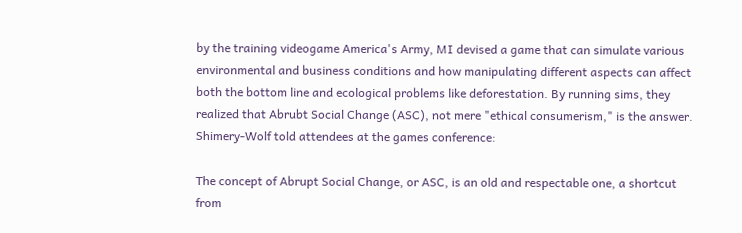by the training videogame America's Army, MI devised a game that can simulate various environmental and business conditions and how manipulating different aspects can affect both the bottom line and ecological problems like deforestation. By running sims, they realized that Abrubt Social Change (ASC), not mere "ethical consumerism," is the answer. Shimery-Wolf told attendees at the games conference:

The concept of Abrupt Social Change, or ASC, is an old and respectable one, a shortcut from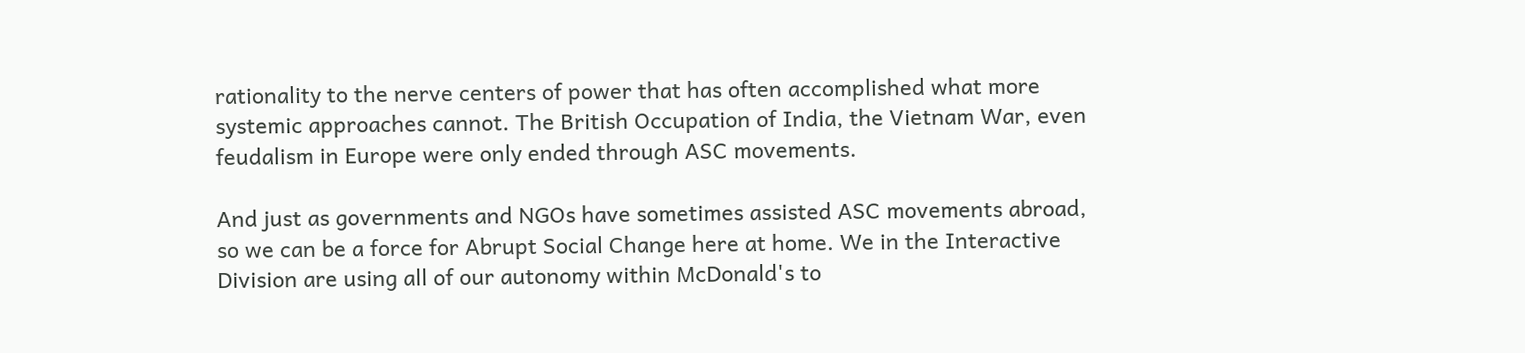rationality to the nerve centers of power that has often accomplished what more systemic approaches cannot. The British Occupation of India, the Vietnam War, even feudalism in Europe were only ended through ASC movements.

And just as governments and NGOs have sometimes assisted ASC movements abroad, so we can be a force for Abrupt Social Change here at home. We in the Interactive Division are using all of our autonomy within McDonald's to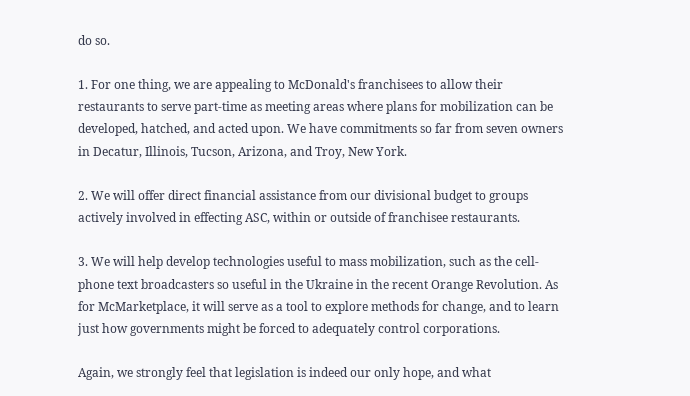do so.

1. For one thing, we are appealing to McDonald's franchisees to allow their restaurants to serve part-time as meeting areas where plans for mobilization can be developed, hatched, and acted upon. We have commitments so far from seven owners in Decatur, Illinois, Tucson, Arizona, and Troy, New York.

2. We will offer direct financial assistance from our divisional budget to groups actively involved in effecting ASC, within or outside of franchisee restaurants.

3. We will help develop technologies useful to mass mobilization, such as the cell-phone text broadcasters so useful in the Ukraine in the recent Orange Revolution. As for McMarketplace, it will serve as a tool to explore methods for change, and to learn just how governments might be forced to adequately control corporations.

Again, we strongly feel that legislation is indeed our only hope, and what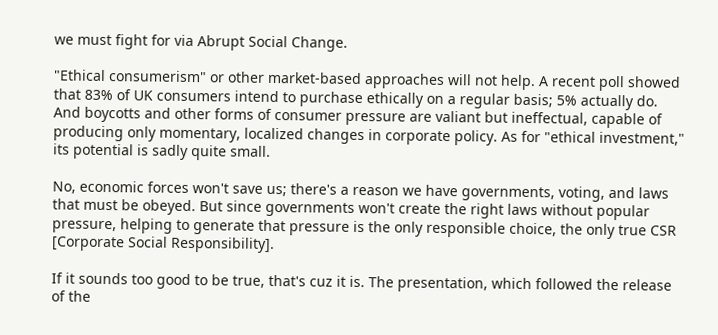we must fight for via Abrupt Social Change.

"Ethical consumerism" or other market-based approaches will not help. A recent poll showed that 83% of UK consumers intend to purchase ethically on a regular basis; 5% actually do. And boycotts and other forms of consumer pressure are valiant but ineffectual, capable of producing only momentary, localized changes in corporate policy. As for "ethical investment," its potential is sadly quite small.

No, economic forces won't save us; there's a reason we have governments, voting, and laws that must be obeyed. But since governments won't create the right laws without popular pressure, helping to generate that pressure is the only responsible choice, the only true CSR [Corporate Social Responsibility].

If it sounds too good to be true, that's cuz it is. The presentation, which followed the release of the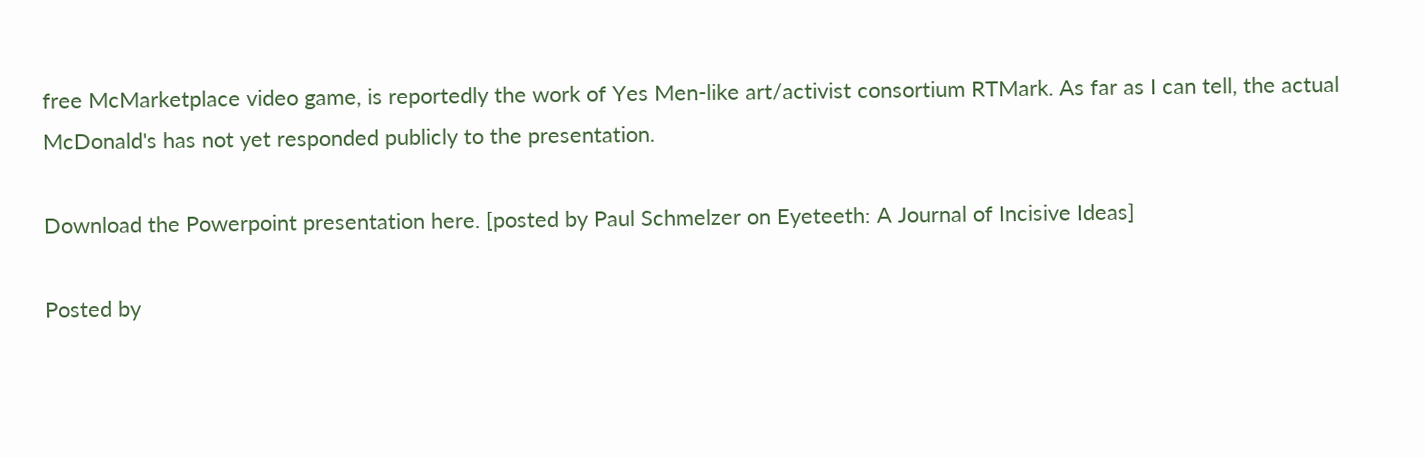free McMarketplace video game, is reportedly the work of Yes Men-like art/activist consortium RTMark. As far as I can tell, the actual McDonald's has not yet responded publicly to the presentation.

Download the Powerpoint presentation here. [posted by Paul Schmelzer on Eyeteeth: A Journal of Incisive Ideas]

Posted by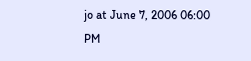jo at June 7, 2006 06:00 PM